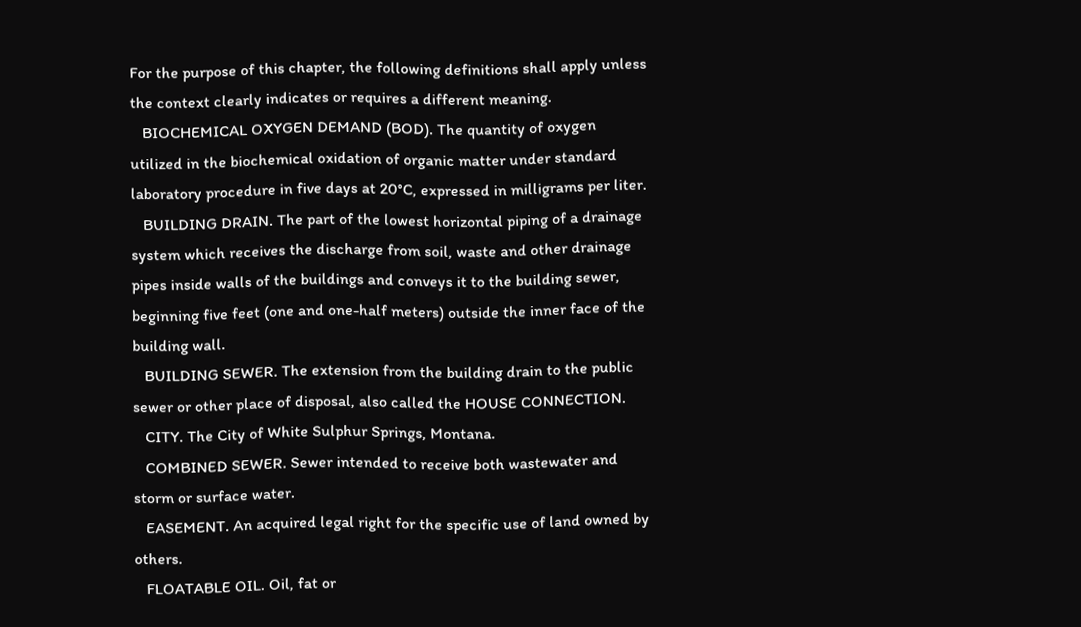For the purpose of this chapter, the following definitions shall apply unless the context clearly indicates or requires a different meaning.
   BIOCHEMICAL OXYGEN DEMAND (BOD). The quantity of oxygen utilized in the biochemical oxidation of organic matter under standard laboratory procedure in five days at 20°C, expressed in milligrams per liter.
   BUILDING DRAIN. The part of the lowest horizontal piping of a drainage system which receives the discharge from soil, waste and other drainage pipes inside walls of the buildings and conveys it to the building sewer, beginning five feet (one and one-half meters) outside the inner face of the building wall.
   BUILDING SEWER. The extension from the building drain to the public sewer or other place of disposal, also called the HOUSE CONNECTION.
   CITY. The City of White Sulphur Springs, Montana.
   COMBINED SEWER. Sewer intended to receive both wastewater and storm or surface water.
   EASEMENT. An acquired legal right for the specific use of land owned by others.
   FLOATABLE OIL. Oil, fat or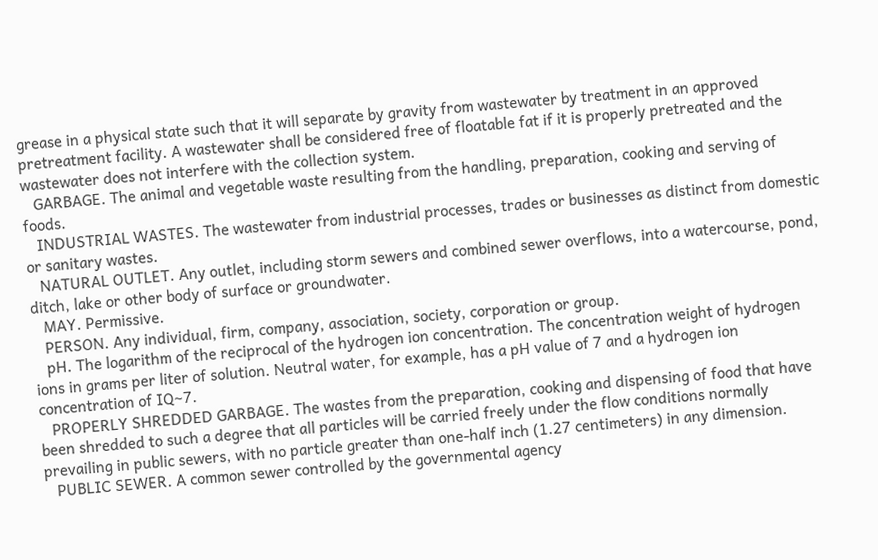grease in a physical state such that it will separate by gravity from wastewater by treatment in an approved pretreatment facility. A wastewater shall be considered free of floatable fat if it is properly pretreated and the wastewater does not interfere with the collection system.
   GARBAGE. The animal and vegetable waste resulting from the handling, preparation, cooking and serving of foods.
   INDUSTRIAL WASTES. The wastewater from industrial processes, trades or businesses as distinct from domestic or sanitary wastes.
   NATURAL OUTLET. Any outlet, including storm sewers and combined sewer overflows, into a watercourse, pond, ditch, lake or other body of surface or groundwater.
   MAY. Permissive.
   PERSON. Any individual, firm, company, association, society, corporation or group.
   pH. The logarithm of the reciprocal of the hydrogen ion concentration. The concentration weight of hydrogen ions in grams per liter of solution. Neutral water, for example, has a pH value of 7 and a hydrogen ion concentration of IQ~7.
   PROPERLY SHREDDED GARBAGE. The wastes from the preparation, cooking and dispensing of food that have been shredded to such a degree that all particles will be carried freely under the flow conditions normally prevailing in public sewers, with no particle greater than one-half inch (1.27 centimeters) in any dimension.
   PUBLIC SEWER. A common sewer controlled by the governmental agency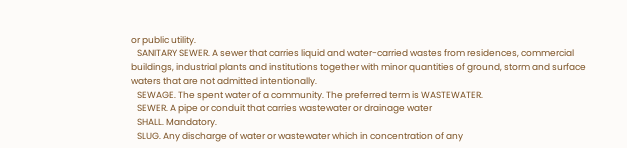or public utility.
   SANITARY SEWER. A sewer that carries liquid and water-carried wastes from residences, commercial buildings, industrial plants and institutions together with minor quantities of ground, storm and surface waters that are not admitted intentionally.
   SEWAGE. The spent water of a community. The preferred term is WASTEWATER.
   SEWER. A pipe or conduit that carries wastewater or drainage water
   SHALL. Mandatory.
   SLUG. Any discharge of water or wastewater which in concentration of any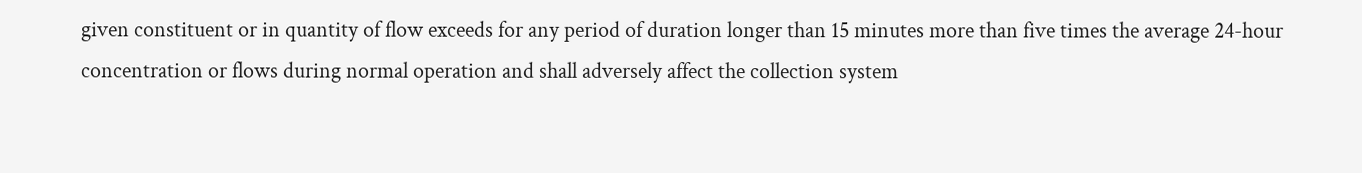given constituent or in quantity of flow exceeds for any period of duration longer than 15 minutes more than five times the average 24-hour concentration or flows during normal operation and shall adversely affect the collection system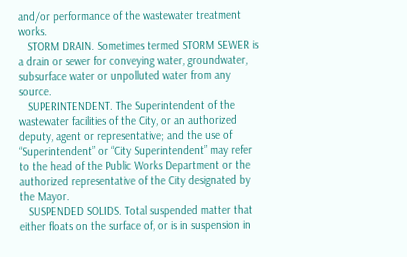and/or performance of the wastewater treatment works.
   STORM DRAIN. Sometimes termed STORM SEWER is a drain or sewer for conveying water, groundwater, subsurface water or unpolluted water from any source.
   SUPERINTENDENT. The Superintendent of the wastewater facilities of the City, or an authorized deputy, agent or representative; and the use of “Superintendent” or “City Superintendent” may refer to the head of the Public Works Department or the authorized representative of the City designated by the Mayor.
   SUSPENDED SOLIDS. Total suspended matter that either floats on the surface of, or is in suspension in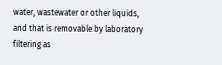water, wastewater or other liquids, and that is removable by laboratory filtering as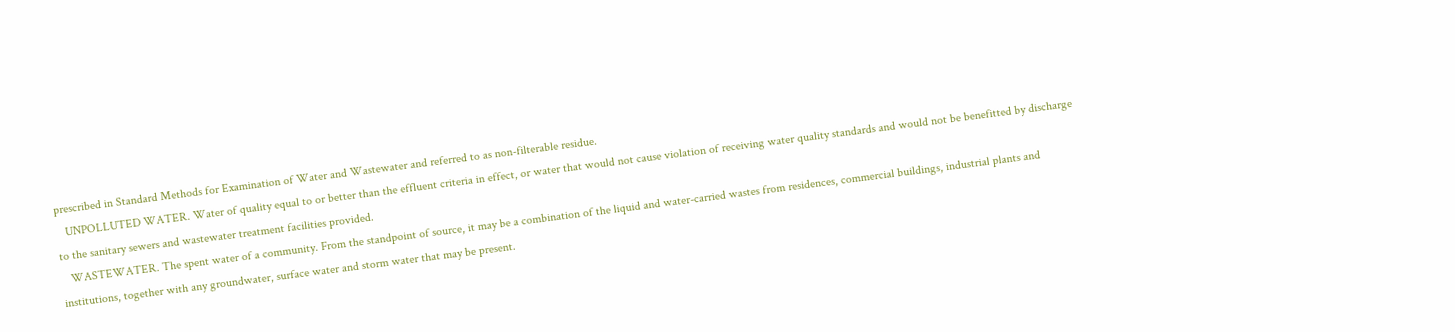prescribed in Standard Methods for Examination of Water and Wastewater and referred to as non-filterable residue.
   UNPOLLUTED WATER. Water of quality equal to or better than the effluent criteria in effect, or water that would not cause violation of receiving water quality standards and would not be benefitted by discharge to the sanitary sewers and wastewater treatment facilities provided.
   WASTEWATER. The spent water of a community. From the standpoint of source, it may be a combination of the liquid and water-carried wastes from residences, commercial buildings, industrial plants and institutions, together with any groundwater, surface water and storm water that may be present.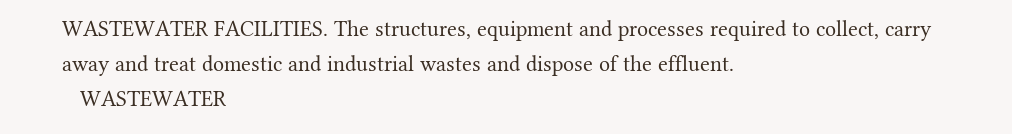WASTEWATER FACILITIES. The structures, equipment and processes required to collect, carry away and treat domestic and industrial wastes and dispose of the effluent.
   WASTEWATER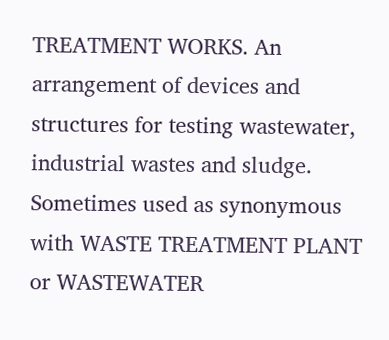TREATMENT WORKS. An arrangement of devices and structures for testing wastewater, industrial wastes and sludge. Sometimes used as synonymous with WASTE TREATMENT PLANT or WASTEWATER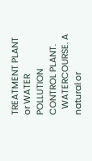TREATMENT PLANT or WATER POLLUTION CONTROL PLANT.
   WATERCOURSE. A natural or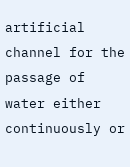artificial channel for the passage of water either continuously or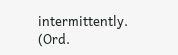intermittently.
(Ord.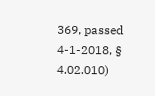369, passed 4-1-2018, § 4.02.010)